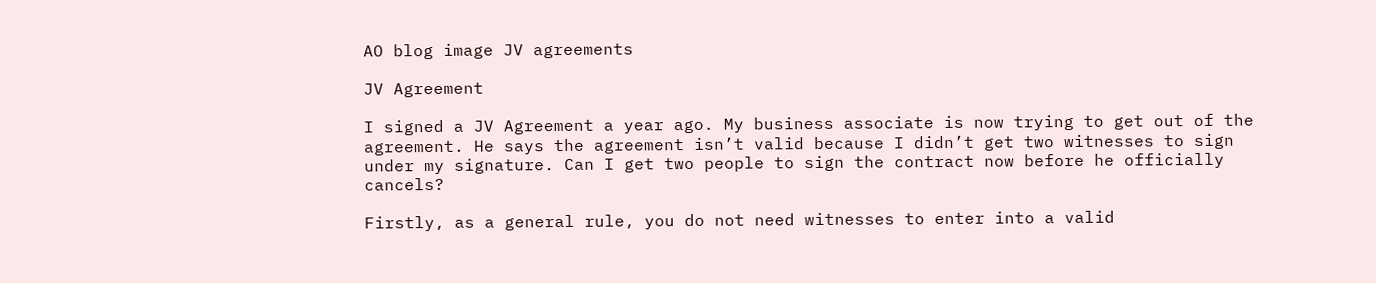AO blog image JV agreements

JV Agreement

I signed a JV Agreement a year ago. My business associate is now trying to get out of the agreement. He says the agreement isn’t valid because I didn’t get two witnesses to sign under my signature. Can I get two people to sign the contract now before he officially cancels?

Firstly, as a general rule, you do not need witnesses to enter into a valid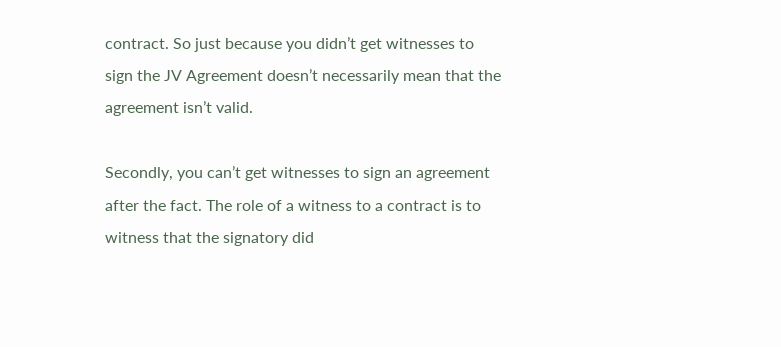contract. So just because you didn’t get witnesses to sign the JV Agreement doesn’t necessarily mean that the agreement isn’t valid.

Secondly, you can’t get witnesses to sign an agreement after the fact. The role of a witness to a contract is to witness that the signatory did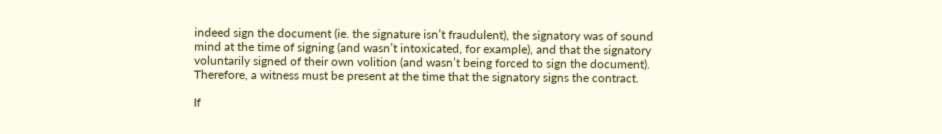indeed sign the document (ie. the signature isn’t fraudulent), the signatory was of sound mind at the time of signing (and wasn’t intoxicated, for example), and that the signatory voluntarily signed of their own volition (and wasn’t being forced to sign the document). Therefore, a witness must be present at the time that the signatory signs the contract.

If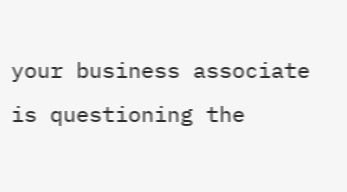your business associate is questioning the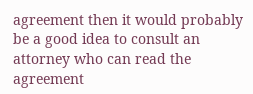agreement then it would probably be a good idea to consult an attorney who can read the agreement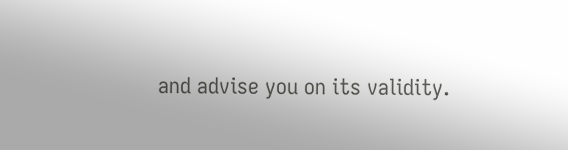and advise you on its validity.